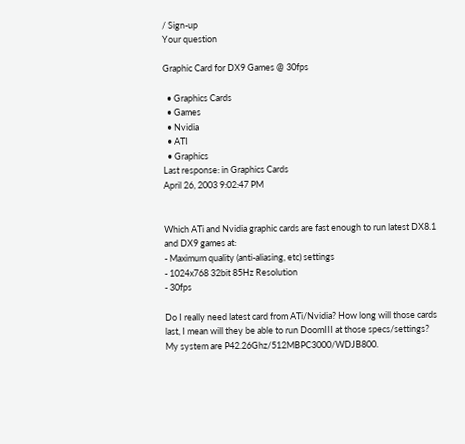/ Sign-up
Your question

Graphic Card for DX9 Games @ 30fps

  • Graphics Cards
  • Games
  • Nvidia
  • ATI
  • Graphics
Last response: in Graphics Cards
April 26, 2003 9:02:47 PM


Which ATi and Nvidia graphic cards are fast enough to run latest DX8.1 and DX9 games at:
- Maximum quality (anti-aliasing, etc) settings
- 1024x768 32bit 85Hz Resolution
- 30fps

Do I really need latest card from ATi/Nvidia? How long will those cards last, I mean will they be able to run DoomIII at those specs/settings? My system are P42.26Ghz/512MBPC3000/WDJB800.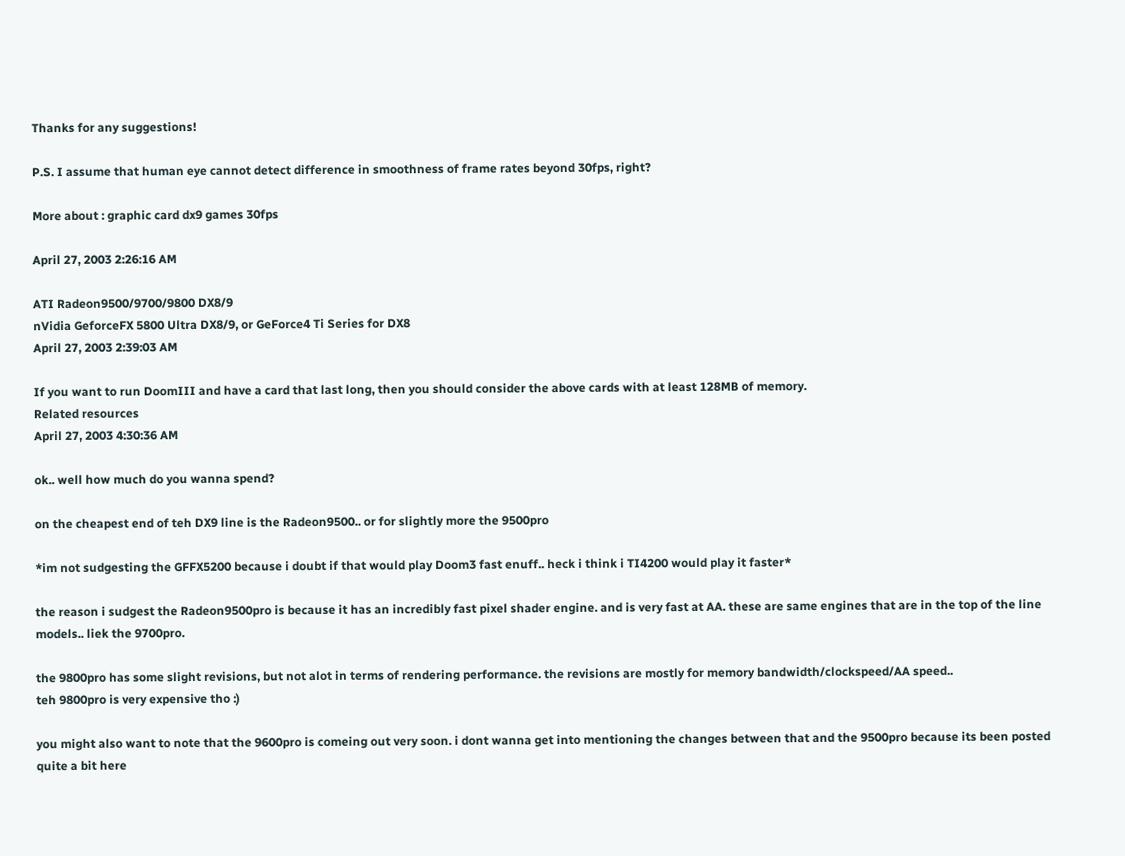Thanks for any suggestions!

P.S. I assume that human eye cannot detect difference in smoothness of frame rates beyond 30fps, right?

More about : graphic card dx9 games 30fps

April 27, 2003 2:26:16 AM

ATI Radeon9500/9700/9800 DX8/9
nVidia GeforceFX 5800 Ultra DX8/9, or GeForce4 Ti Series for DX8
April 27, 2003 2:39:03 AM

If you want to run DoomIII and have a card that last long, then you should consider the above cards with at least 128MB of memory.
Related resources
April 27, 2003 4:30:36 AM

ok.. well how much do you wanna spend?

on the cheapest end of teh DX9 line is the Radeon9500.. or for slightly more the 9500pro

*im not sudgesting the GFFX5200 because i doubt if that would play Doom3 fast enuff.. heck i think i TI4200 would play it faster*

the reason i sudgest the Radeon9500pro is because it has an incredibly fast pixel shader engine. and is very fast at AA. these are same engines that are in the top of the line models.. liek the 9700pro.

the 9800pro has some slight revisions, but not alot in terms of rendering performance. the revisions are mostly for memory bandwidth/clockspeed/AA speed..
teh 9800pro is very expensive tho :)

you might also want to note that the 9600pro is comeing out very soon. i dont wanna get into mentioning the changes between that and the 9500pro because its been posted quite a bit here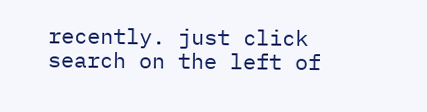recently. just click search on the left of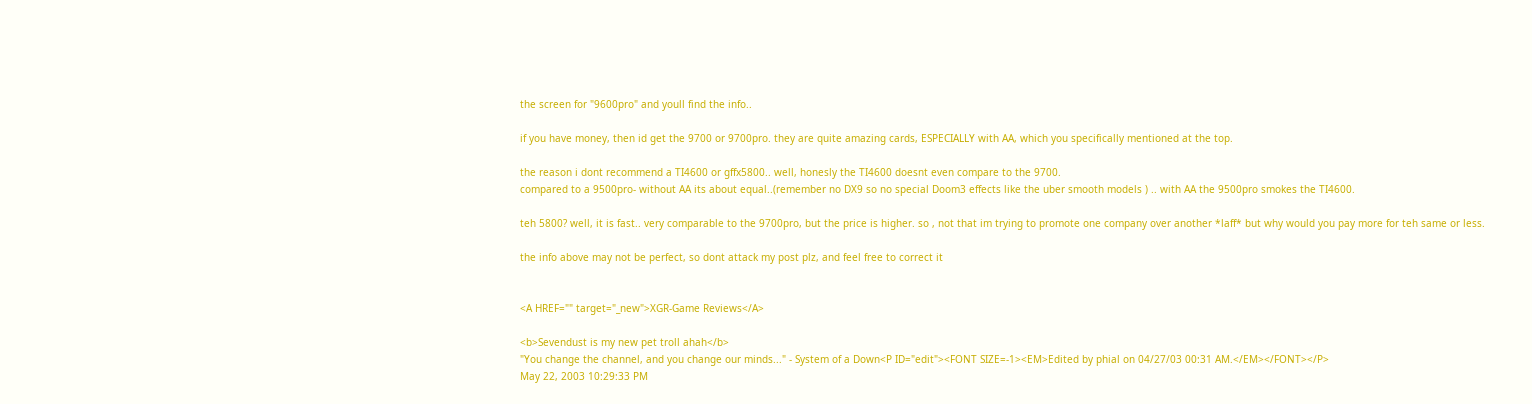the screen for "9600pro" and youll find the info..

if you have money, then id get the 9700 or 9700pro. they are quite amazing cards, ESPECIALLY with AA, which you specifically mentioned at the top.

the reason i dont recommend a TI4600 or gffx5800.. well, honesly the TI4600 doesnt even compare to the 9700.
compared to a 9500pro- without AA its about equal..(remember no DX9 so no special Doom3 effects like the uber smooth models ) .. with AA the 9500pro smokes the TI4600.

teh 5800? well, it is fast.. very comparable to the 9700pro, but the price is higher. so , not that im trying to promote one company over another *laff* but why would you pay more for teh same or less.

the info above may not be perfect, so dont attack my post plz, and feel free to correct it


<A HREF="" target="_new">XGR-Game Reviews</A>

<b>Sevendust is my new pet troll ahah</b>
"You change the channel, and you change our minds..." - System of a Down<P ID="edit"><FONT SIZE=-1><EM>Edited by phial on 04/27/03 00:31 AM.</EM></FONT></P>
May 22, 2003 10:29:33 PM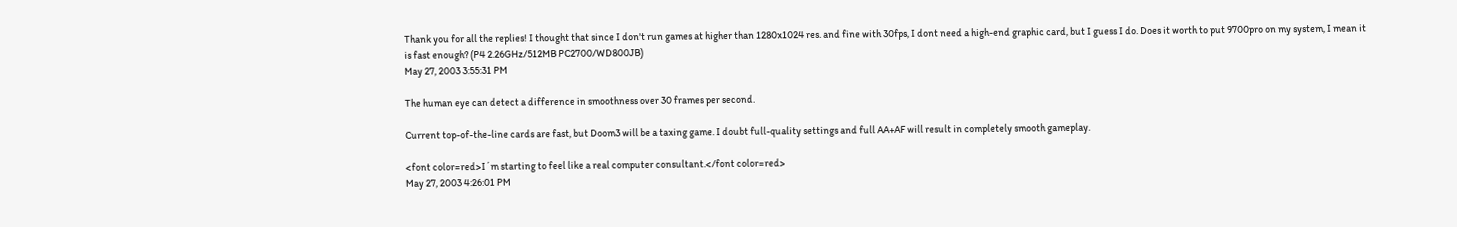Thank you for all the replies! I thought that since I don't run games at higher than 1280x1024 res. and fine with 30fps, I dont need a high-end graphic card, but I guess I do. Does it worth to put 9700pro on my system, I mean it is fast enough? (P4 2.26GHz/512MB PC2700/WD800JB)
May 27, 2003 3:55:31 PM

The human eye can detect a difference in smoothness over 30 frames per second.

Current top-of-the-line cards are fast, but Doom3 will be a taxing game. I doubt full-quality settings and full AA+AF will result in completely smooth gameplay.

<font color=red>I´m starting to feel like a real computer consultant.</font color=red>
May 27, 2003 4:26:01 PM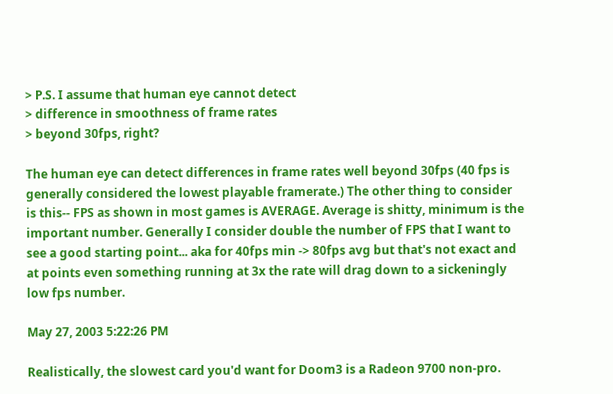> P.S. I assume that human eye cannot detect
> difference in smoothness of frame rates
> beyond 30fps, right?

The human eye can detect differences in frame rates well beyond 30fps (40 fps is generally considered the lowest playable framerate.) The other thing to consider is this-- FPS as shown in most games is AVERAGE. Average is shitty, minimum is the important number. Generally I consider double the number of FPS that I want to see a good starting point... aka for 40fps min -> 80fps avg but that's not exact and at points even something running at 3x the rate will drag down to a sickeningly low fps number.

May 27, 2003 5:22:26 PM

Realistically, the slowest card you'd want for Doom3 is a Radeon 9700 non-pro.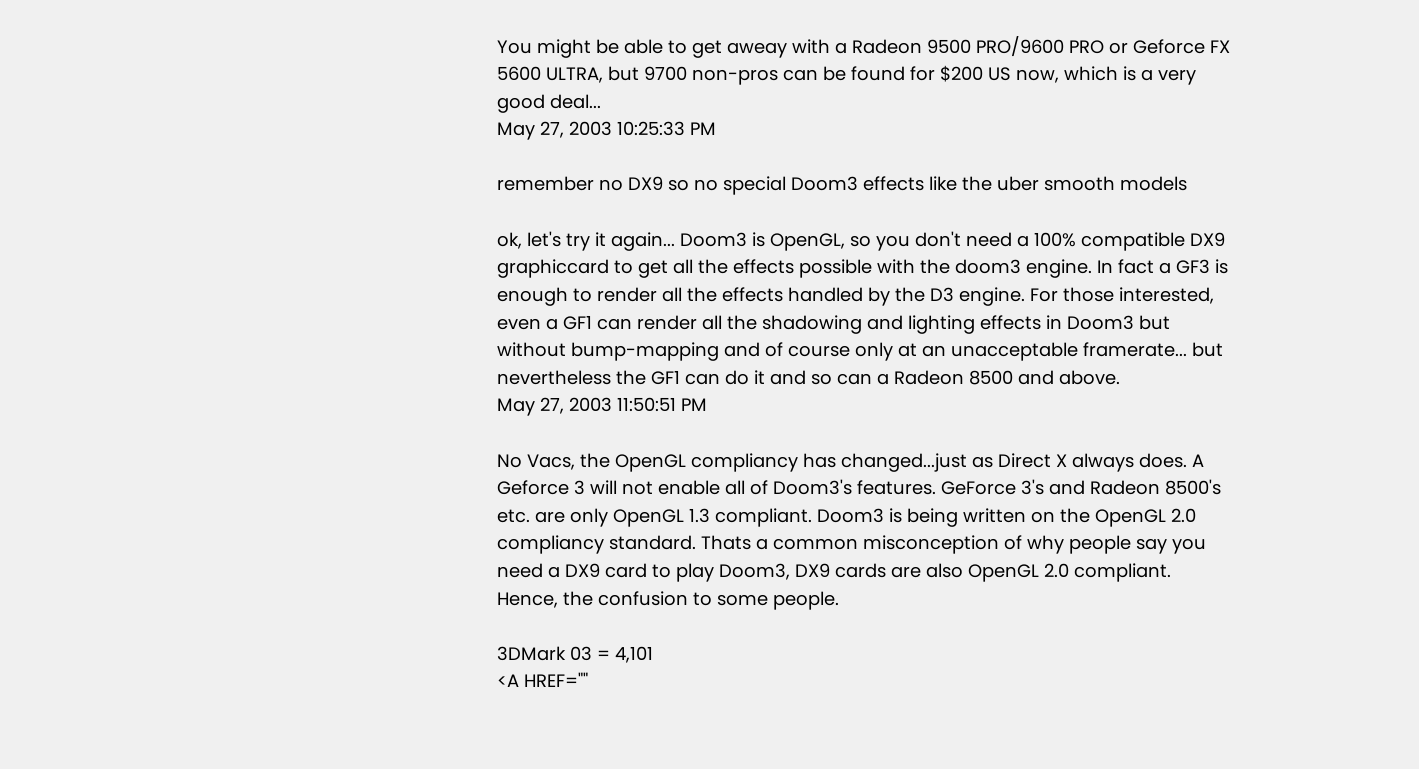You might be able to get aweay with a Radeon 9500 PRO/9600 PRO or Geforce FX 5600 ULTRA, but 9700 non-pros can be found for $200 US now, which is a very good deal...
May 27, 2003 10:25:33 PM

remember no DX9 so no special Doom3 effects like the uber smooth models

ok, let's try it again... Doom3 is OpenGL, so you don't need a 100% compatible DX9 graphiccard to get all the effects possible with the doom3 engine. In fact a GF3 is enough to render all the effects handled by the D3 engine. For those interested, even a GF1 can render all the shadowing and lighting effects in Doom3 but without bump-mapping and of course only at an unacceptable framerate... but nevertheless the GF1 can do it and so can a Radeon 8500 and above.
May 27, 2003 11:50:51 PM

No Vacs, the OpenGL compliancy has changed...just as Direct X always does. A Geforce 3 will not enable all of Doom3's features. GeForce 3's and Radeon 8500's etc. are only OpenGL 1.3 compliant. Doom3 is being written on the OpenGL 2.0 compliancy standard. Thats a common misconception of why people say you need a DX9 card to play Doom3, DX9 cards are also OpenGL 2.0 compliant. Hence, the confusion to some people.

3DMark 03 = 4,101
<A HREF=""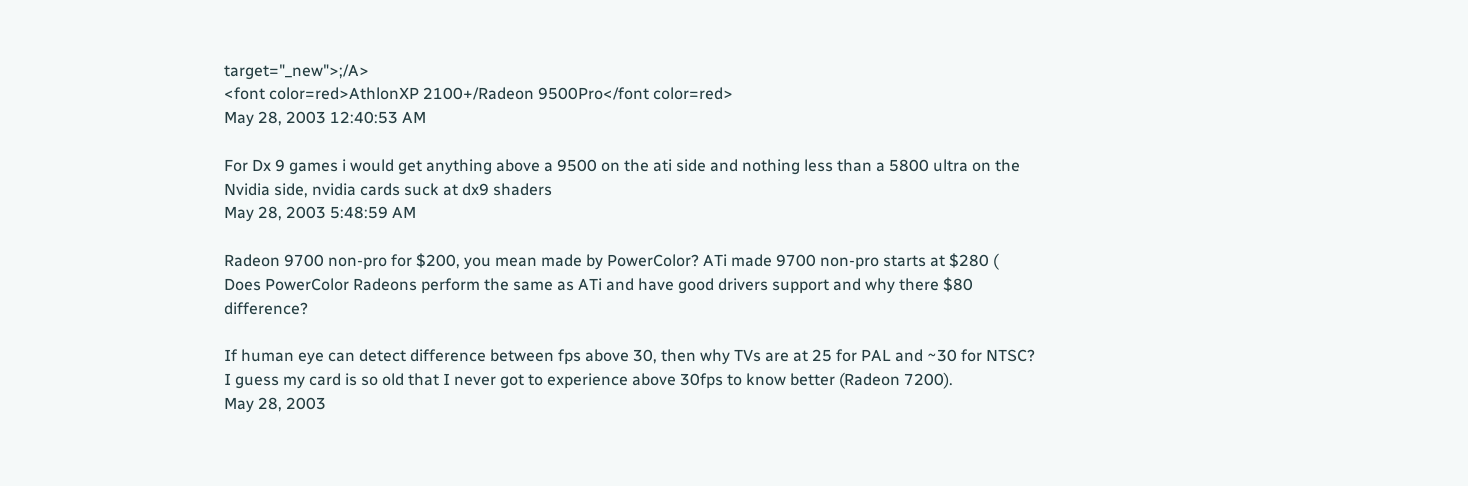target="_new">;/A>
<font color=red>AthlonXP 2100+/Radeon 9500Pro</font color=red>
May 28, 2003 12:40:53 AM

For Dx 9 games i would get anything above a 9500 on the ati side and nothing less than a 5800 ultra on the Nvidia side, nvidia cards suck at dx9 shaders
May 28, 2003 5:48:59 AM

Radeon 9700 non-pro for $200, you mean made by PowerColor? ATi made 9700 non-pro starts at $280 ( Does PowerColor Radeons perform the same as ATi and have good drivers support and why there $80 difference?

If human eye can detect difference between fps above 30, then why TVs are at 25 for PAL and ~30 for NTSC? I guess my card is so old that I never got to experience above 30fps to know better (Radeon 7200).
May 28, 2003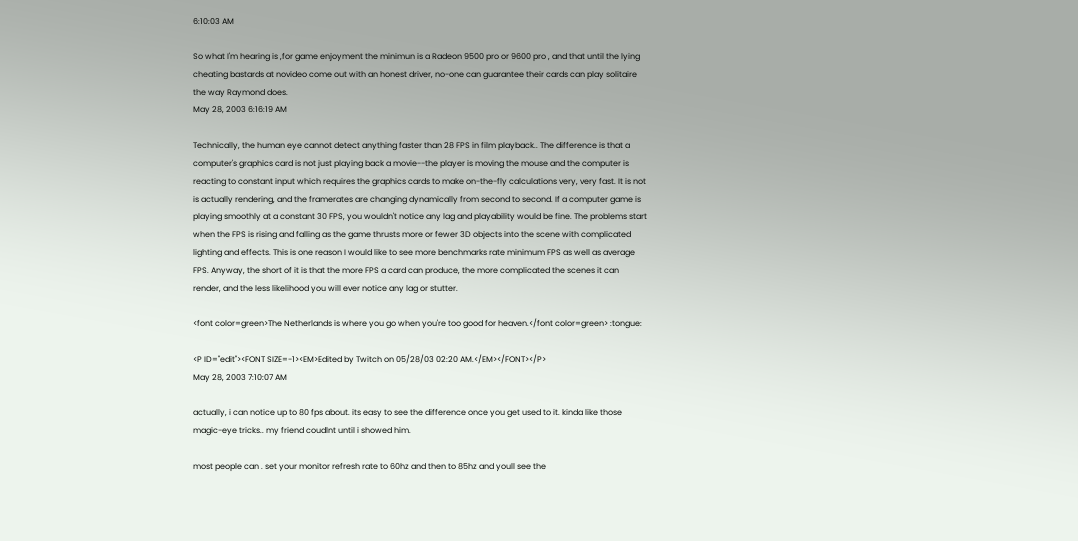6:10:03 AM

So what I'm hearing is ,for game enjoyment the minimun is a Radeon 9500 pro or 9600 pro , and that until the lying cheating bastards at novideo come out with an honest driver, no-one can guarantee their cards can play solitaire the way Raymond does.
May 28, 2003 6:16:19 AM

Technically, the human eye cannot detect anything faster than 28 FPS in film playback.. The difference is that a computer's graphics card is not just playing back a movie--the player is moving the mouse and the computer is reacting to constant input which requires the graphics cards to make on-the-fly calculations very, very fast. It is not is actually rendering, and the framerates are changing dynamically from second to second. If a computer game is playing smoothly at a constant 30 FPS, you wouldn't notice any lag and playability would be fine. The problems start when the FPS is rising and falling as the game thrusts more or fewer 3D objects into the scene with complicated lighting and effects. This is one reason I would like to see more benchmarks rate minimum FPS as well as average FPS. Anyway, the short of it is that the more FPS a card can produce, the more complicated the scenes it can render, and the less likelihood you will ever notice any lag or stutter.

<font color=green>The Netherlands is where you go when you're too good for heaven.</font color=green> :tongue:

<P ID="edit"><FONT SIZE=-1><EM>Edited by Twitch on 05/28/03 02:20 AM.</EM></FONT></P>
May 28, 2003 7:10:07 AM

actually, i can notice up to 80 fps about. its easy to see the difference once you get used to it. kinda like those magic-eye tricks.. my friend coudlnt until i showed him.

most people can . set your monitor refresh rate to 60hz and then to 85hz and youll see the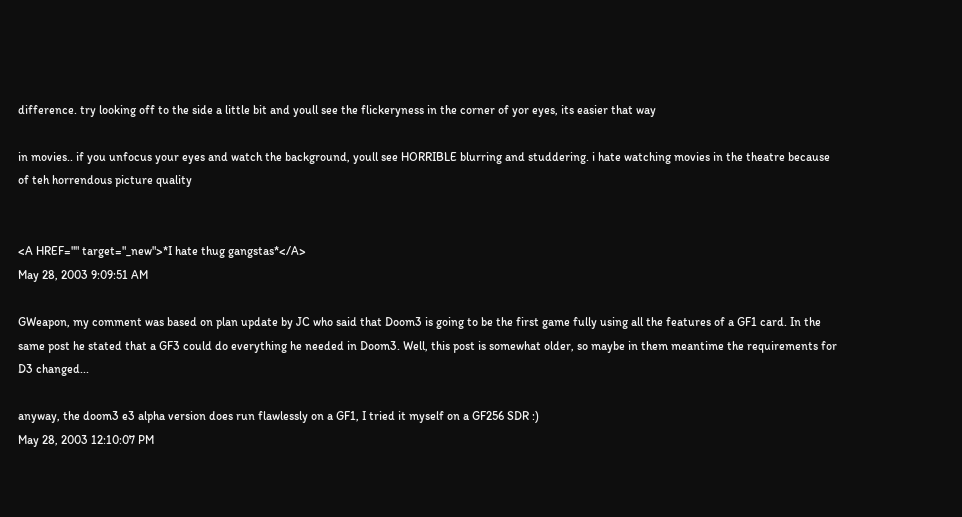difference. try looking off to the side a little bit and youll see the flickeryness in the corner of yor eyes, its easier that way

in movies.. if you unfocus your eyes and watch the background, youll see HORRIBLE blurring and studdering. i hate watching movies in the theatre because of teh horrendous picture quality


<A HREF="" target="_new">*I hate thug gangstas*</A>
May 28, 2003 9:09:51 AM

GWeapon, my comment was based on plan update by JC who said that Doom3 is going to be the first game fully using all the features of a GF1 card. In the same post he stated that a GF3 could do everything he needed in Doom3. Well, this post is somewhat older, so maybe in them meantime the requirements for D3 changed...

anyway, the doom3 e3 alpha version does run flawlessly on a GF1, I tried it myself on a GF256 SDR :)
May 28, 2003 12:10:07 PM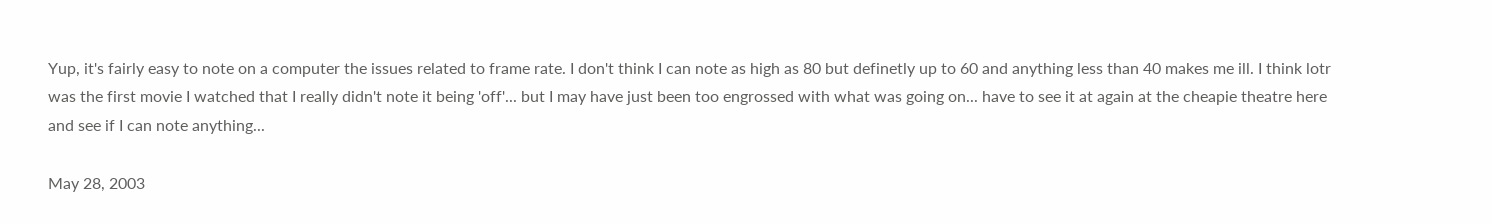Yup, it's fairly easy to note on a computer the issues related to frame rate. I don't think I can note as high as 80 but definetly up to 60 and anything less than 40 makes me ill. I think lotr was the first movie I watched that I really didn't note it being 'off'... but I may have just been too engrossed with what was going on... have to see it at again at the cheapie theatre here and see if I can note anything...

May 28, 2003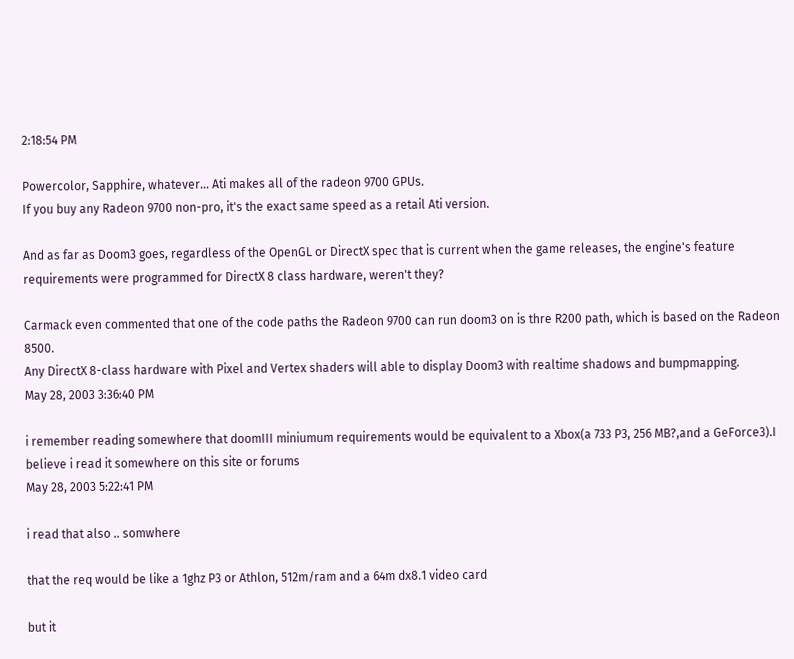2:18:54 PM

Powercolor, Sapphire, whatever... Ati makes all of the radeon 9700 GPUs.
If you buy any Radeon 9700 non-pro, it's the exact same speed as a retail Ati version.

And as far as Doom3 goes, regardless of the OpenGL or DirectX spec that is current when the game releases, the engine's feature requirements were programmed for DirectX 8 class hardware, weren't they?

Carmack even commented that one of the code paths the Radeon 9700 can run doom3 on is thre R200 path, which is based on the Radeon 8500.
Any DirectX 8-class hardware with Pixel and Vertex shaders will able to display Doom3 with realtime shadows and bumpmapping.
May 28, 2003 3:36:40 PM

i remember reading somewhere that doomIII miniumum requirements would be equivalent to a Xbox(a 733 P3, 256 MB?,and a GeForce3).I believe i read it somewhere on this site or forums
May 28, 2003 5:22:41 PM

i read that also .. somwhere

that the req would be like a 1ghz P3 or Athlon, 512m/ram and a 64m dx8.1 video card

but it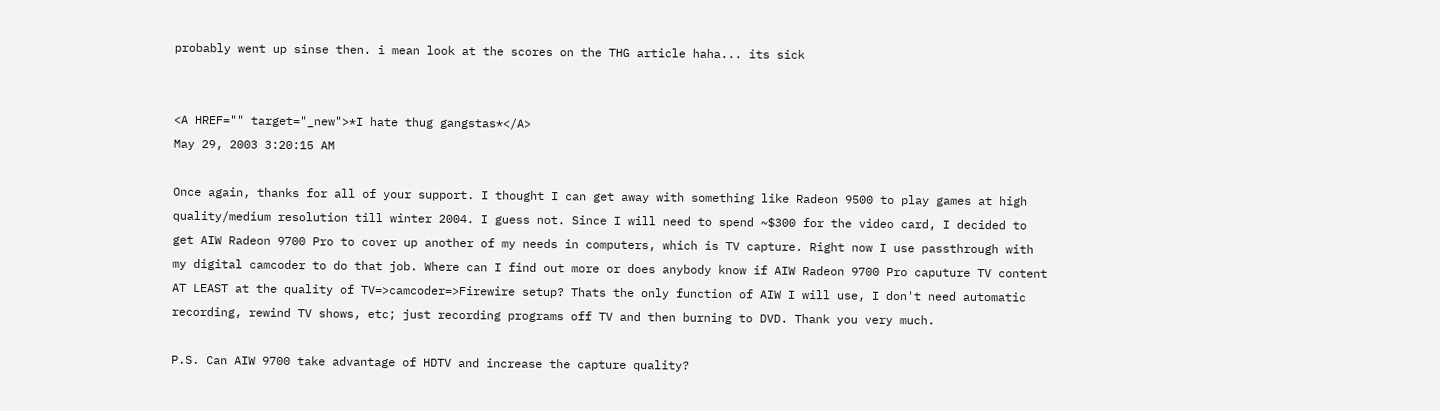probably went up sinse then. i mean look at the scores on the THG article haha... its sick


<A HREF="" target="_new">*I hate thug gangstas*</A>
May 29, 2003 3:20:15 AM

Once again, thanks for all of your support. I thought I can get away with something like Radeon 9500 to play games at high quality/medium resolution till winter 2004. I guess not. Since I will need to spend ~$300 for the video card, I decided to get AIW Radeon 9700 Pro to cover up another of my needs in computers, which is TV capture. Right now I use passthrough with my digital camcoder to do that job. Where can I find out more or does anybody know if AIW Radeon 9700 Pro caputure TV content AT LEAST at the quality of TV=>camcoder=>Firewire setup? Thats the only function of AIW I will use, I don't need automatic recording, rewind TV shows, etc; just recording programs off TV and then burning to DVD. Thank you very much.

P.S. Can AIW 9700 take advantage of HDTV and increase the capture quality?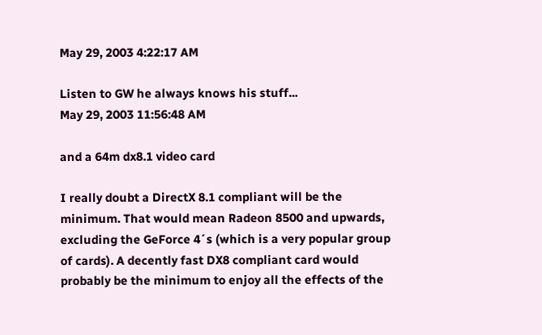May 29, 2003 4:22:17 AM

Listen to GW he always knows his stuff...
May 29, 2003 11:56:48 AM

and a 64m dx8.1 video card

I really doubt a DirectX 8.1 compliant will be the minimum. That would mean Radeon 8500 and upwards, excluding the GeForce 4´s (which is a very popular group of cards). A decently fast DX8 compliant card would probably be the minimum to enjoy all the effects of the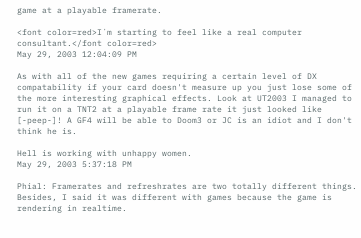game at a playable framerate.

<font color=red>I´m starting to feel like a real computer consultant.</font color=red>
May 29, 2003 12:04:09 PM

As with all of the new games requiring a certain level of DX compatability if your card doesn't measure up you just lose some of the more interesting graphical effects. Look at UT2003 I managed to run it on a TNT2 at a playable frame rate it just looked like [-peep-]! A GF4 will be able to Doom3 or JC is an idiot and I don't think he is.

Hell is working with unhappy women.
May 29, 2003 5:37:18 PM

Phial: Framerates and refreshrates are two totally different things. Besides, I said it was different with games because the game is rendering in realtime.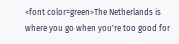<font color=green>The Netherlands is where you go when you're too good for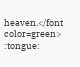heaven.</font color=green> :tongue: